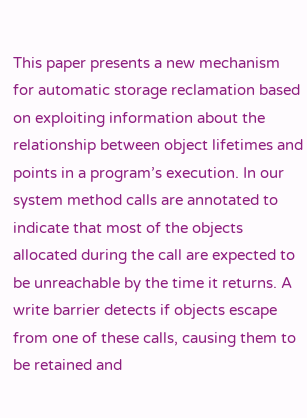This paper presents a new mechanism for automatic storage reclamation based on exploiting information about the relationship between object lifetimes and points in a program’s execution. In our system method calls are annotated to indicate that most of the objects allocated during the call are expected to be unreachable by the time it returns. A write barrier detects if objects escape from one of these calls, causing them to be retained and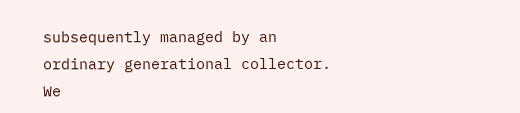subsequently managed by an ordinary generational collector. We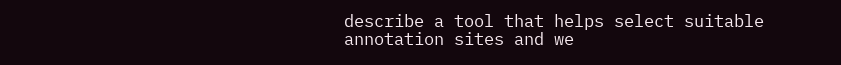describe a tool that helps select suitable annotation sites and we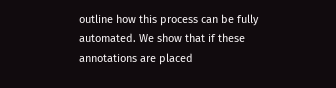outline how this process can be fully automated. We show that if these annotations are placed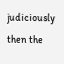judiciously then the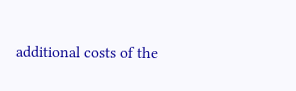additional costs of the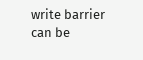write barrier can be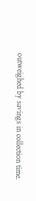outweighed by savings in collection time.